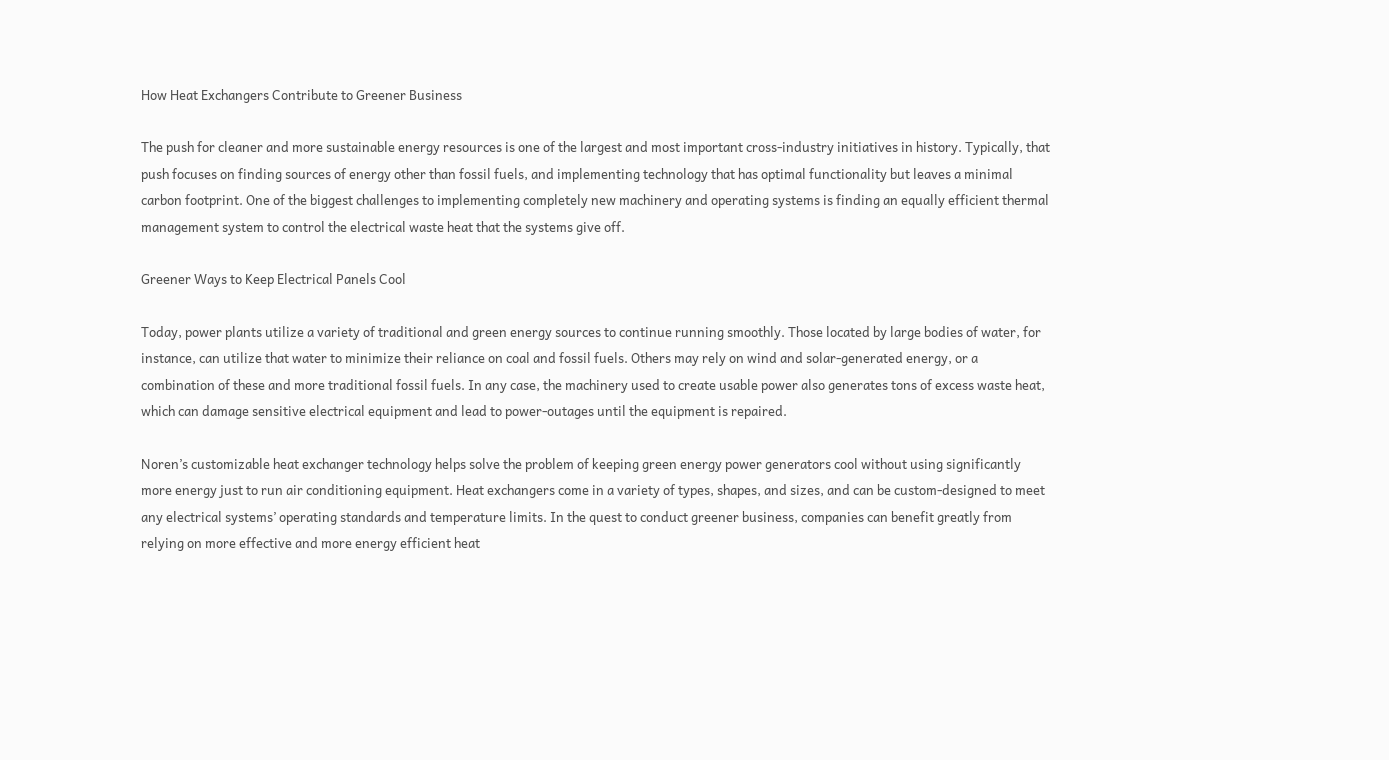How Heat Exchangers Contribute to Greener Business

The push for cleaner and more sustainable energy resources is one of the largest and most important cross-industry initiatives in history. Typically, that push focuses on finding sources of energy other than fossil fuels, and implementing technology that has optimal functionality but leaves a minimal carbon footprint. One of the biggest challenges to implementing completely new machinery and operating systems is finding an equally efficient thermal management system to control the electrical waste heat that the systems give off.

Greener Ways to Keep Electrical Panels Cool

Today, power plants utilize a variety of traditional and green energy sources to continue running smoothly. Those located by large bodies of water, for instance, can utilize that water to minimize their reliance on coal and fossil fuels. Others may rely on wind and solar-generated energy, or a combination of these and more traditional fossil fuels. In any case, the machinery used to create usable power also generates tons of excess waste heat, which can damage sensitive electrical equipment and lead to power-outages until the equipment is repaired.

Noren’s customizable heat exchanger technology helps solve the problem of keeping green energy power generators cool without using significantly more energy just to run air conditioning equipment. Heat exchangers come in a variety of types, shapes, and sizes, and can be custom-designed to meet any electrical systems’ operating standards and temperature limits. In the quest to conduct greener business, companies can benefit greatly from relying on more effective and more energy efficient heat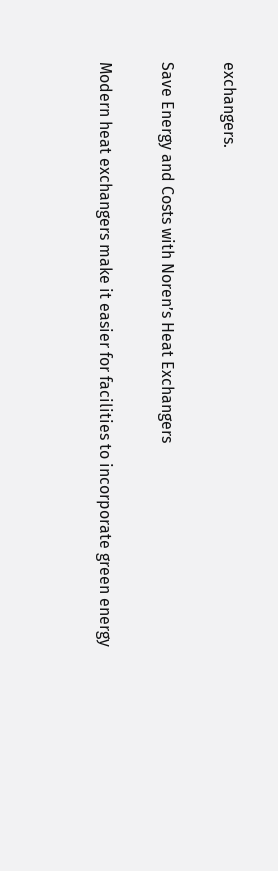exchangers.

Save Energy and Costs with Noren’s Heat Exchangers

Modern heat exchangers make it easier for facilities to incorporate green energy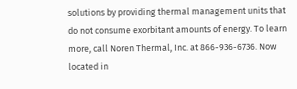solutions by providing thermal management units that do not consume exorbitant amounts of energy. To learn more, call Noren Thermal, Inc. at 866-936-6736. Now located in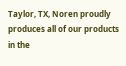Taylor, TX, Noren proudly produces all of our products in the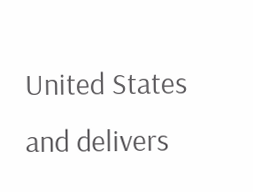United States and delivers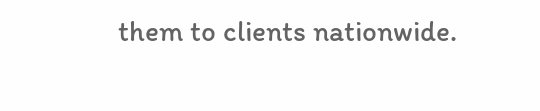them to clients nationwide.